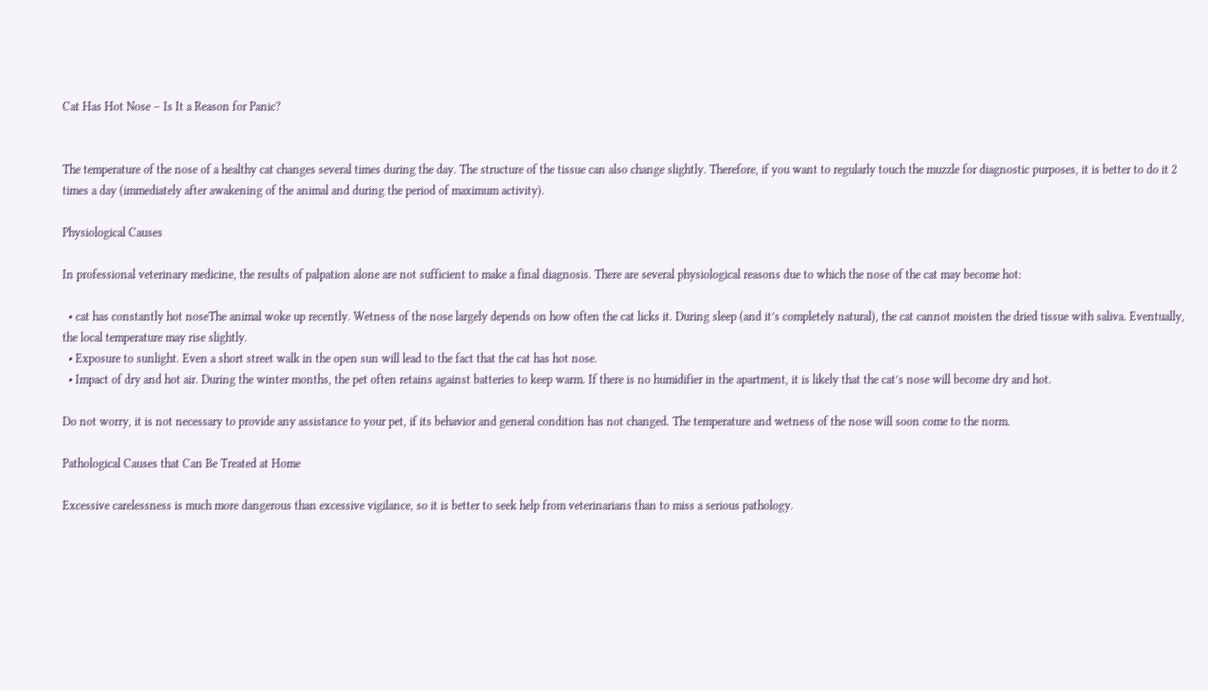Cat Has Hot Nose – Is It a Reason for Panic?


The temperature of the nose of a healthy cat changes several times during the day. The structure of the tissue can also change slightly. Therefore, if you want to regularly touch the muzzle for diagnostic purposes, it is better to do it 2 times a day (immediately after awakening of the animal and during the period of maximum activity).

Physiological Causes

In professional veterinary medicine, the results of palpation alone are not sufficient to make a final diagnosis. There are several physiological reasons due to which the nose of the cat may become hot:

  • cat has constantly hot noseThe animal woke up recently. Wetness of the nose largely depends on how often the cat licks it. During sleep (and it’s completely natural), the cat cannot moisten the dried tissue with saliva. Eventually, the local temperature may rise slightly.
  • Exposure to sunlight. Even a short street walk in the open sun will lead to the fact that the cat has hot nose.
  • Impact of dry and hot air. During the winter months, the pet often retains against batteries to keep warm. If there is no humidifier in the apartment, it is likely that the cat’s nose will become dry and hot.

Do not worry, it is not necessary to provide any assistance to your pet, if its behavior and general condition has not changed. The temperature and wetness of the nose will soon come to the norm.

Pathological Causes that Can Be Treated at Home

Excessive carelessness is much more dangerous than excessive vigilance, so it is better to seek help from veterinarians than to miss a serious pathology.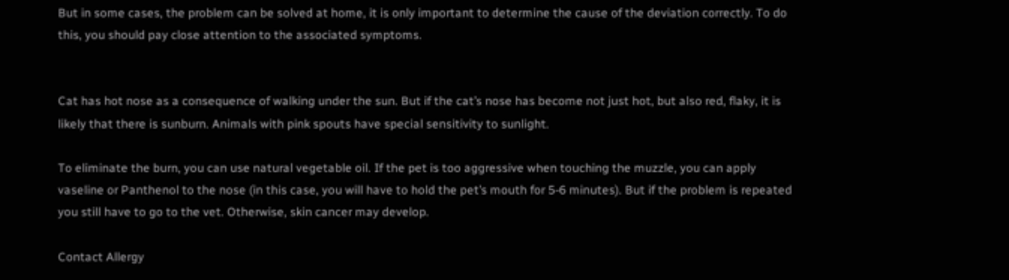But in some cases, the problem can be solved at home, it is only important to determine the cause of the deviation correctly. To do this, you should pay close attention to the associated symptoms.


Cat has hot nose as a consequence of walking under the sun. But if the cat’s nose has become not just hot, but also red, flaky, it is likely that there is sunburn. Animals with pink spouts have special sensitivity to sunlight.

To eliminate the burn, you can use natural vegetable oil. If the pet is too aggressive when touching the muzzle, you can apply vaseline or Panthenol to the nose (in this case, you will have to hold the pet’s mouth for 5-6 minutes). But if the problem is repeated you still have to go to the vet. Otherwise, skin cancer may develop.

Contact Allergy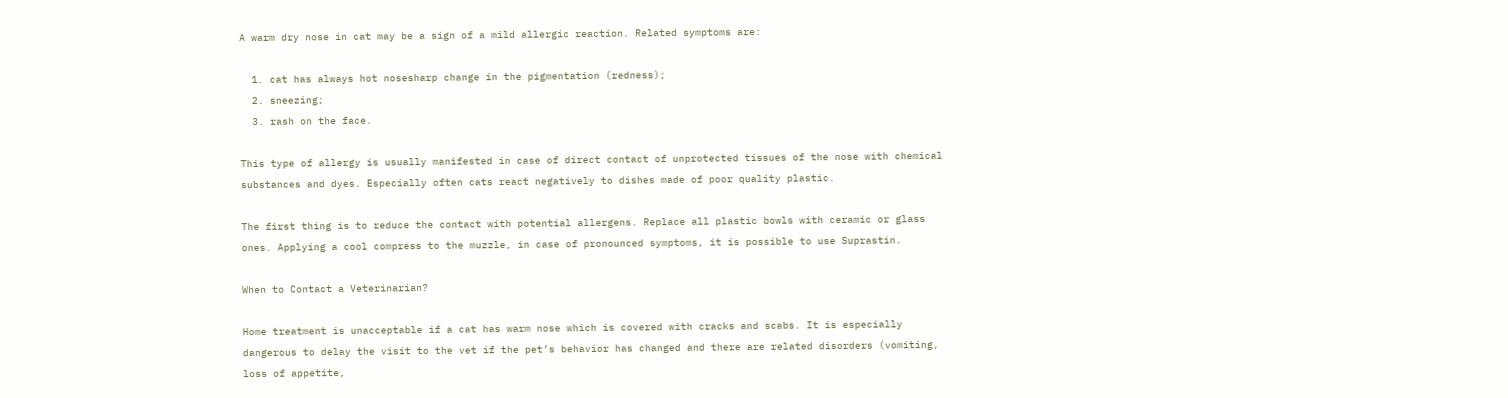A warm dry nose in cat may be a sign of a mild allergic reaction. Related symptoms are:

  1. cat has always hot nosesharp change in the pigmentation (redness);
  2. sneezing;
  3. rash on the face.

This type of allergy is usually manifested in case of direct contact of unprotected tissues of the nose with chemical substances and dyes. Especially often cats react negatively to dishes made of poor quality plastic.

The first thing is to reduce the contact with potential allergens. Replace all plastic bowls with ceramic or glass ones. Applying a cool compress to the muzzle, in case of pronounced symptoms, it is possible to use Suprastin.

When to Contact a Veterinarian?

Home treatment is unacceptable if a cat has warm nose which is covered with cracks and scabs. It is especially dangerous to delay the visit to the vet if the pet’s behavior has changed and there are related disorders (vomiting, loss of appetite,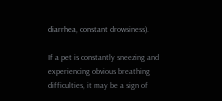diarrhea, constant drowsiness).

If a pet is constantly sneezing and experiencing obvious breathing difficulties, it may be a sign of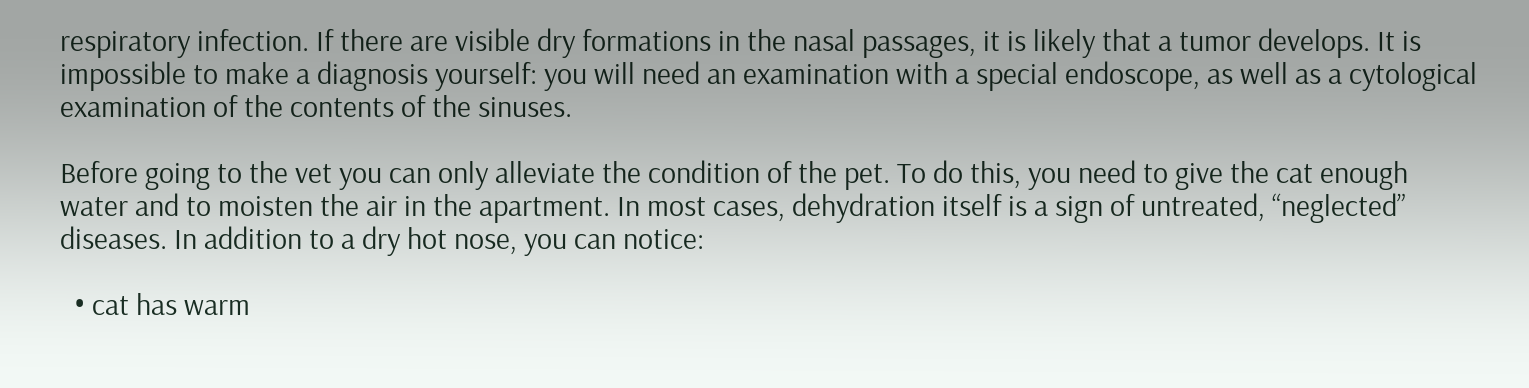respiratory infection. If there are visible dry formations in the nasal passages, it is likely that a tumor develops. It is impossible to make a diagnosis yourself: you will need an examination with a special endoscope, as well as a cytological examination of the contents of the sinuses.

Before going to the vet you can only alleviate the condition of the pet. To do this, you need to give the cat enough water and to moisten the air in the apartment. In most cases, dehydration itself is a sign of untreated, “neglected” diseases. In addition to a dry hot nose, you can notice:

  • cat has warm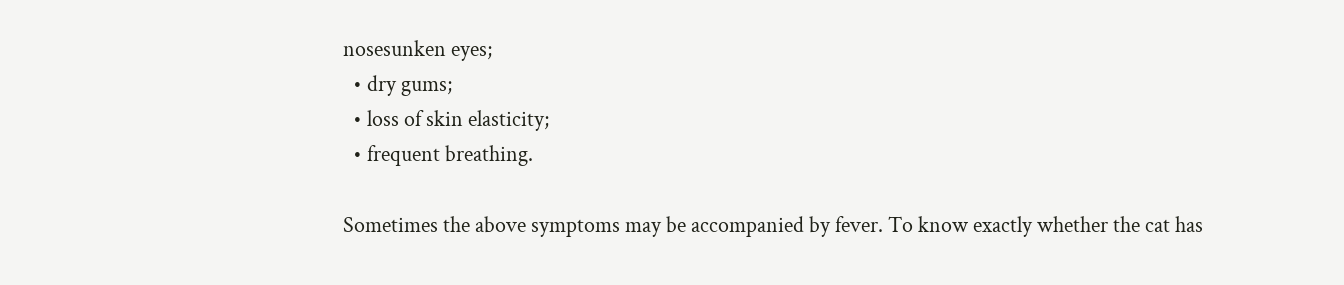nosesunken eyes;
  • dry gums;
  • loss of skin elasticity;
  • frequent breathing.

Sometimes the above symptoms may be accompanied by fever. To know exactly whether the cat has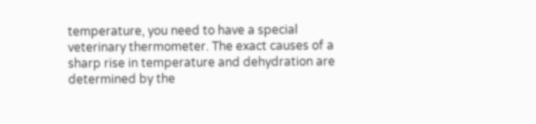temperature, you need to have a special veterinary thermometer. The exact causes of a sharp rise in temperature and dehydration are determined by the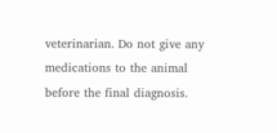veterinarian. Do not give any medications to the animal before the final diagnosis.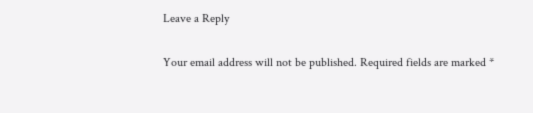Leave a Reply

Your email address will not be published. Required fields are marked *